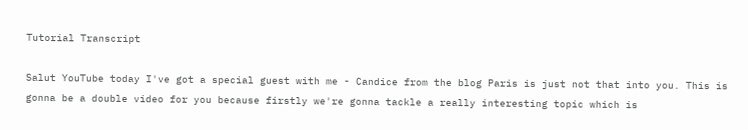Tutorial Transcript

Salut YouTube today I've got a special guest with me - Candice from the blog Paris is just not that into you. This is gonna be a double video for you because firstly we're gonna tackle a really interesting topic which is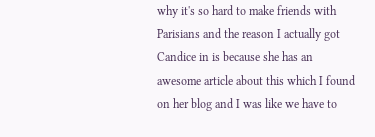why it's so hard to make friends with Parisians and the reason I actually got Candice in is because she has an awesome article about this which I found on her blog and I was like we have to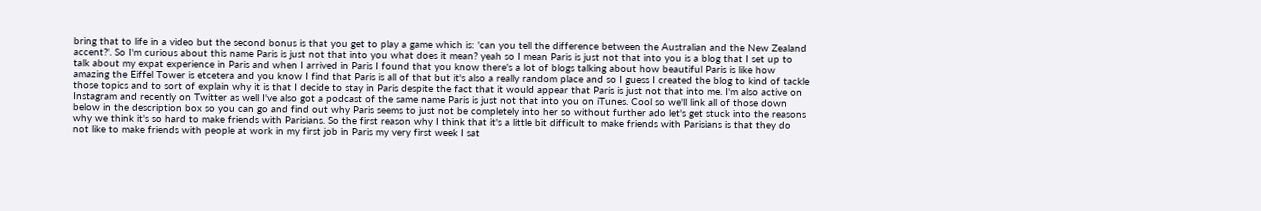bring that to life in a video but the second bonus is that you get to play a game which is: 'can you tell the difference between the Australian and the New Zealand accent?'. So I'm curious about this name Paris is just not that into you what does it mean? yeah so I mean Paris is just not that into you is a blog that I set up to talk about my expat experience in Paris and when I arrived in Paris I found that you know there's a lot of blogs talking about how beautiful Paris is like how amazing the Eiffel Tower is etcetera and you know I find that Paris is all of that but it's also a really random place and so I guess I created the blog to kind of tackle those topics and to sort of explain why it is that I decide to stay in Paris despite the fact that it would appear that Paris is just not that into me. I'm also active on Instagram and recently on Twitter as well I've also got a podcast of the same name Paris is just not that into you on iTunes. Cool so we'll link all of those down below in the description box so you can go and find out why Paris seems to just not be completely into her so without further ado let's get stuck into the reasons why we think it's so hard to make friends with Parisians. So the first reason why I think that it's a little bit difficult to make friends with Parisians is that they do not like to make friends with people at work in my first job in Paris my very first week I sat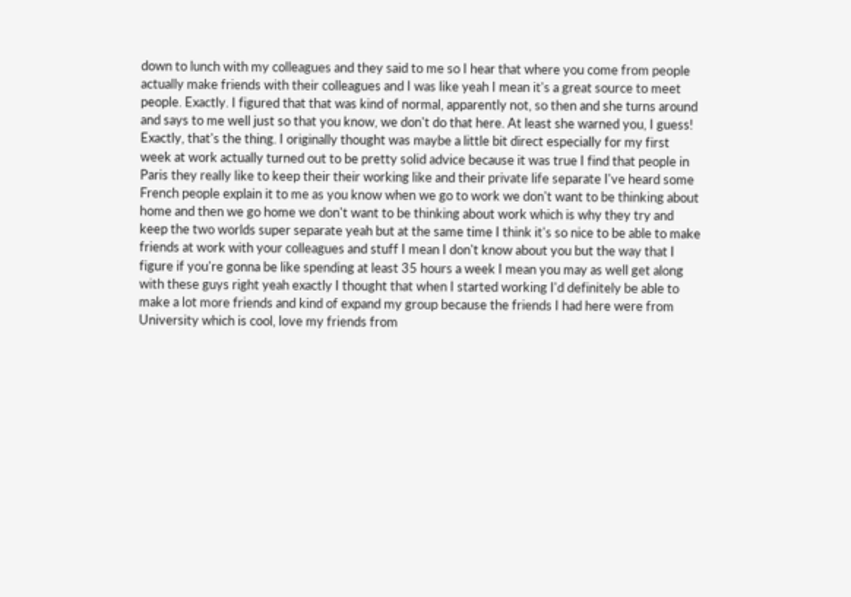down to lunch with my colleagues and they said to me so I hear that where you come from people actually make friends with their colleagues and I was like yeah I mean it's a great source to meet people. Exactly. I figured that that was kind of normal, apparently not, so then and she turns around and says to me well just so that you know, we don't do that here. At least she warned you, I guess! Exactly, that's the thing. I originally thought was maybe a little bit direct especially for my first week at work actually turned out to be pretty solid advice because it was true I find that people in Paris they really like to keep their their working like and their private life separate I've heard some French people explain it to me as you know when we go to work we don't want to be thinking about home and then we go home we don't want to be thinking about work which is why they try and keep the two worlds super separate yeah but at the same time I think it's so nice to be able to make friends at work with your colleagues and stuff I mean I don't know about you but the way that I figure if you're gonna be like spending at least 35 hours a week I mean you may as well get along with these guys right yeah exactly I thought that when I started working I'd definitely be able to make a lot more friends and kind of expand my group because the friends I had here were from University which is cool, love my friends from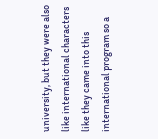university, but they were also like international characters like they came into this international program so a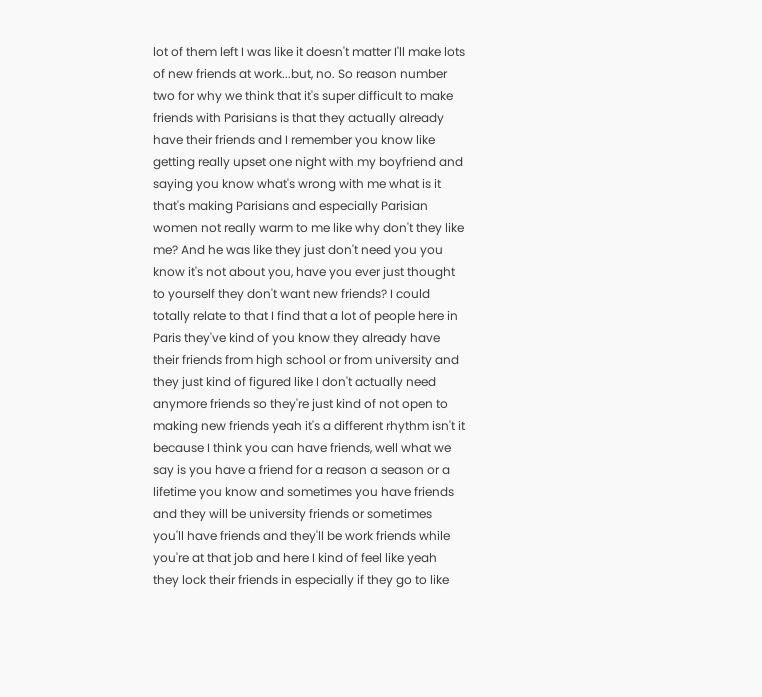lot of them left I was like it doesn't matter I'll make lots of new friends at work...but, no. So reason number two for why we think that it's super difficult to make friends with Parisians is that they actually already have their friends and I remember you know like getting really upset one night with my boyfriend and saying you know what's wrong with me what is it that's making Parisians and especially Parisian women not really warm to me like why don't they like me? And he was like they just don't need you you know it's not about you, have you ever just thought to yourself they don't want new friends? I could totally relate to that I find that a lot of people here in Paris they've kind of you know they already have their friends from high school or from university and they just kind of figured like I don't actually need anymore friends so they're just kind of not open to making new friends yeah it's a different rhythm isn't it because I think you can have friends, well what we say is you have a friend for a reason a season or a lifetime you know and sometimes you have friends and they will be university friends or sometimes you'll have friends and they'll be work friends while you're at that job and here I kind of feel like yeah they lock their friends in especially if they go to like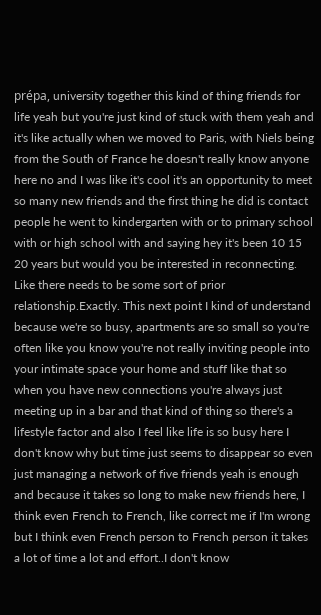prépa, university together this kind of thing friends for life yeah but you're just kind of stuck with them yeah and it's like actually when we moved to Paris, with Niels being from the South of France he doesn't really know anyone here no and I was like it's cool it's an opportunity to meet so many new friends and the first thing he did is contact people he went to kindergarten with or to primary school with or high school with and saying hey it's been 10 15 20 years but would you be interested in reconnecting. Like there needs to be some sort of prior relationship.Exactly. This next point I kind of understand because we're so busy, apartments are so small so you're often like you know you're not really inviting people into your intimate space your home and stuff like that so when you have new connections you're always just meeting up in a bar and that kind of thing so there's a lifestyle factor and also I feel like life is so busy here I don't know why but time just seems to disappear so even just managing a network of five friends yeah is enough and because it takes so long to make new friends here, I think even French to French, like correct me if I'm wrong but I think even French person to French person it takes a lot of time a lot and effort..I don't know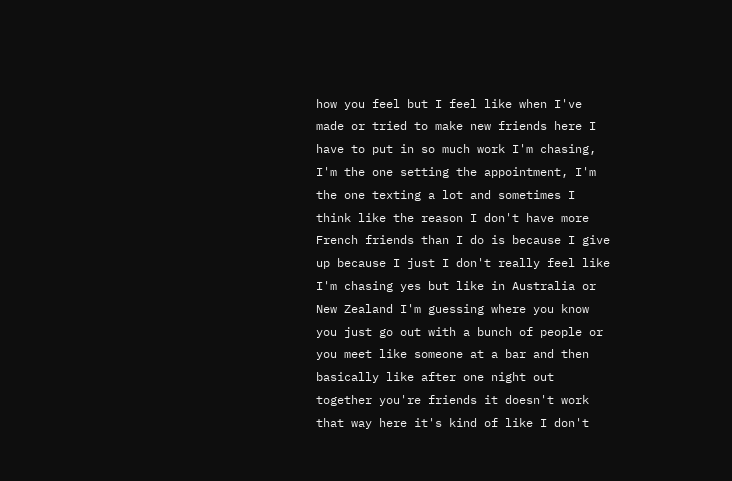how you feel but I feel like when I've made or tried to make new friends here I have to put in so much work I'm chasing, I'm the one setting the appointment, I'm the one texting a lot and sometimes I think like the reason I don't have more French friends than I do is because I give up because I just I don't really feel like I'm chasing yes but like in Australia or New Zealand I'm guessing where you know you just go out with a bunch of people or you meet like someone at a bar and then basically like after one night out together you're friends it doesn't work that way here it's kind of like I don't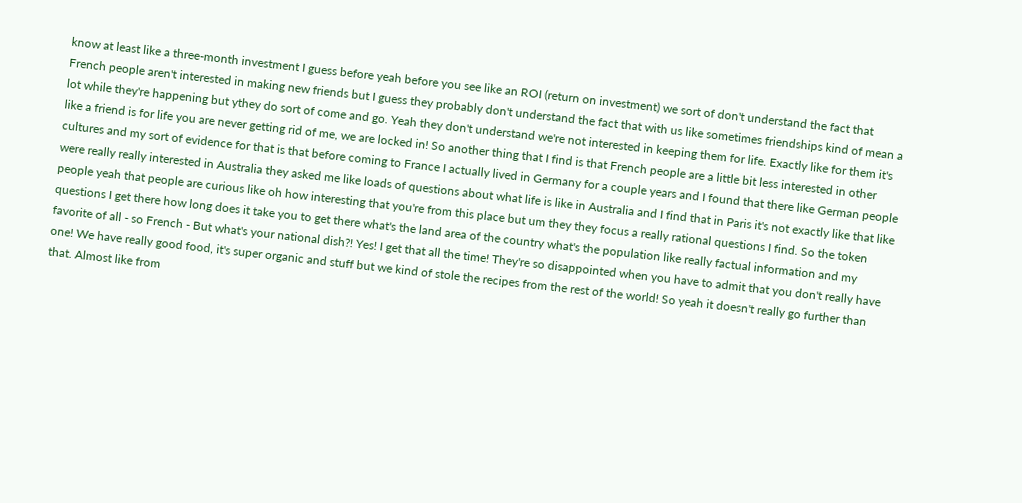know at least like a three-month investment I guess before yeah before you see like an ROI (return on investment) we sort of don't understand the fact that French people aren't interested in making new friends but I guess they probably don't understand the fact that with us like sometimes friendships kind of mean a lot while they're happening but ythey do sort of come and go. Yeah they don't understand we're not interested in keeping them for life. Exactly like for them it's like a friend is for life you are never getting rid of me, we are locked in! So another thing that I find is that French people are a little bit less interested in other cultures and my sort of evidence for that is that before coming to France I actually lived in Germany for a couple years and I found that there like German people were really really interested in Australia they asked me like loads of questions about what life is like in Australia and I find that in Paris it's not exactly like that like people yeah that people are curious like oh how interesting that you're from this place but um they they focus a really rational questions I find. So the token questions I get there how long does it take you to get there what's the land area of the country what's the population like really factual information and my favorite of all - so French - But what's your national dish?! Yes! I get that all the time! They're so disappointed when you have to admit that you don't really have one! We have really good food, it's super organic and stuff but we kind of stole the recipes from the rest of the world! So yeah it doesn't really go further than that. Almost like from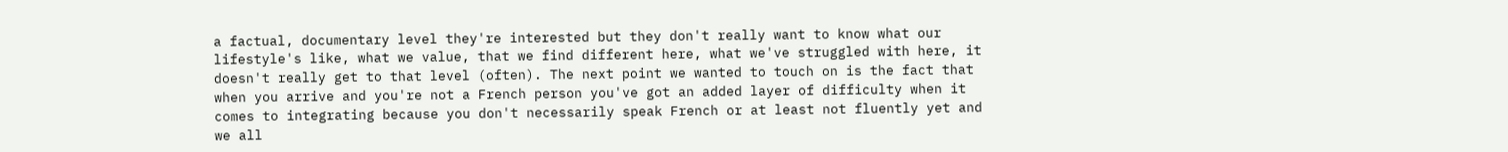a factual, documentary level they're interested but they don't really want to know what our lifestyle's like, what we value, that we find different here, what we've struggled with here, it doesn't really get to that level (often). The next point we wanted to touch on is the fact that when you arrive and you're not a French person you've got an added layer of difficulty when it comes to integrating because you don't necessarily speak French or at least not fluently yet and we all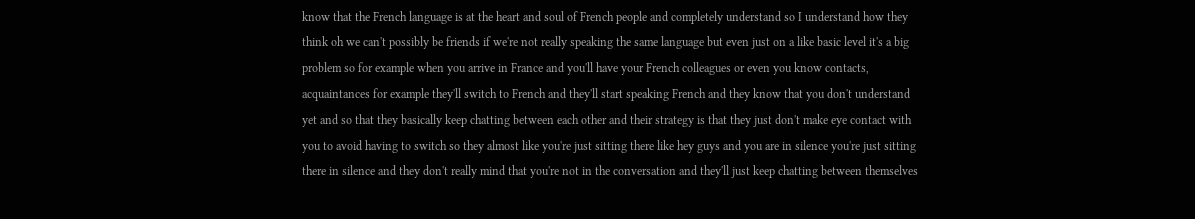know that the French language is at the heart and soul of French people and completely understand so I understand how they think oh we can't possibly be friends if we're not really speaking the same language but even just on a like basic level it's a big problem so for example when you arrive in France and you'll have your French colleagues or even you know contacts, acquaintances for example they'll switch to French and they'll start speaking French and they know that you don't understand yet and so that they basically keep chatting between each other and their strategy is that they just don't make eye contact with you to avoid having to switch so they almost like you're just sitting there like hey guys and you are in silence you're just sitting there in silence and they don't really mind that you're not in the conversation and they'll just keep chatting between themselves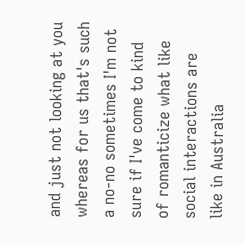and just not looking at you whereas for us that's such a no-no sometimes I'm not sure if I've come to kind of romanticize what like social interactions are like in Australia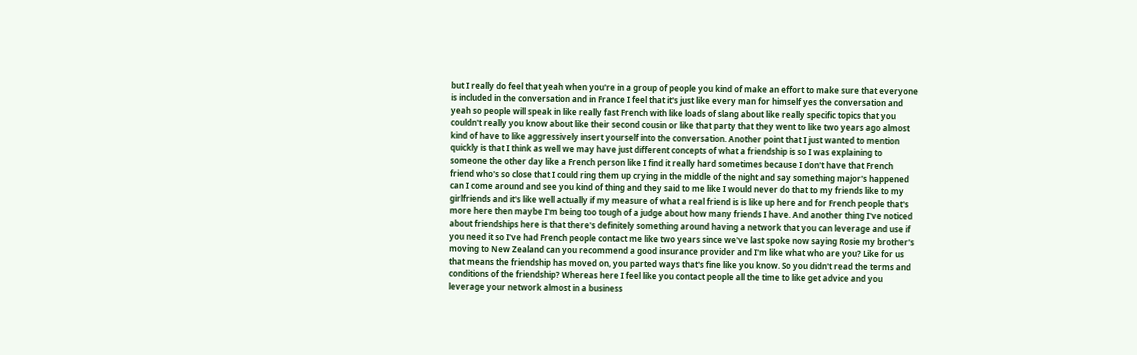but I really do feel that yeah when you're in a group of people you kind of make an effort to make sure that everyone is included in the conversation and in France I feel that it's just like every man for himself yes the conversation and yeah so people will speak in like really fast French with like loads of slang about like really specific topics that you couldn't really you know about like their second cousin or like that party that they went to like two years ago almost kind of have to like aggressively insert yourself into the conversation. Another point that I just wanted to mention quickly is that I think as well we may have just different concepts of what a friendship is so I was explaining to someone the other day like a French person like I find it really hard sometimes because I don't have that French friend who's so close that I could ring them up crying in the middle of the night and say something major's happened can I come around and see you kind of thing and they said to me like I would never do that to my friends like to my girlfriends and it's like well actually if my measure of what a real friend is is like up here and for French people that's more here then maybe I'm being too tough of a judge about how many friends I have. And another thing I've noticed about friendships here is that there's definitely something around having a network that you can leverage and use if you need it so I've had French people contact me like two years since we've last spoke now saying Rosie my brother's moving to New Zealand can you recommend a good insurance provider and I'm like what who are you? Like for us that means the friendship has moved on, you parted ways that's fine like you know. So you didn't read the terms and conditions of the friendship? Whereas here I feel like you contact people all the time to like get advice and you leverage your network almost in a business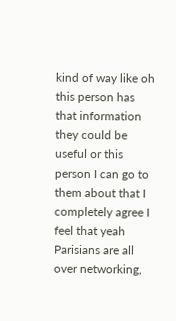kind of way like oh this person has that information they could be useful or this person I can go to them about that I completely agree I feel that yeah Parisians are all over networking,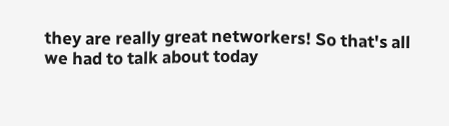they are really great networkers! So that's all we had to talk about today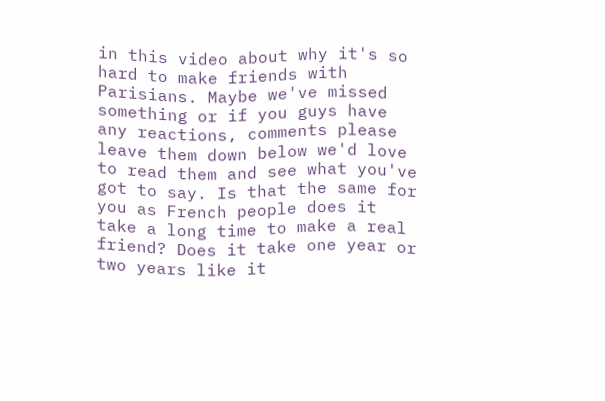in this video about why it's so hard to make friends with Parisians. Maybe we've missed something or if you guys have any reactions, comments please leave them down below we'd love to read them and see what you've got to say. Is that the same for you as French people does it take a long time to make a real friend? Does it take one year or two years like it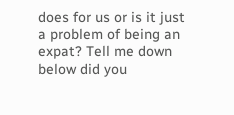does for us or is it just a problem of being an expat? Tell me down below did you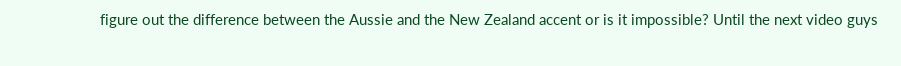figure out the difference between the Aussie and the New Zealand accent or is it impossible? Until the next video guys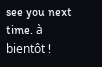see you next time. à bientôt !